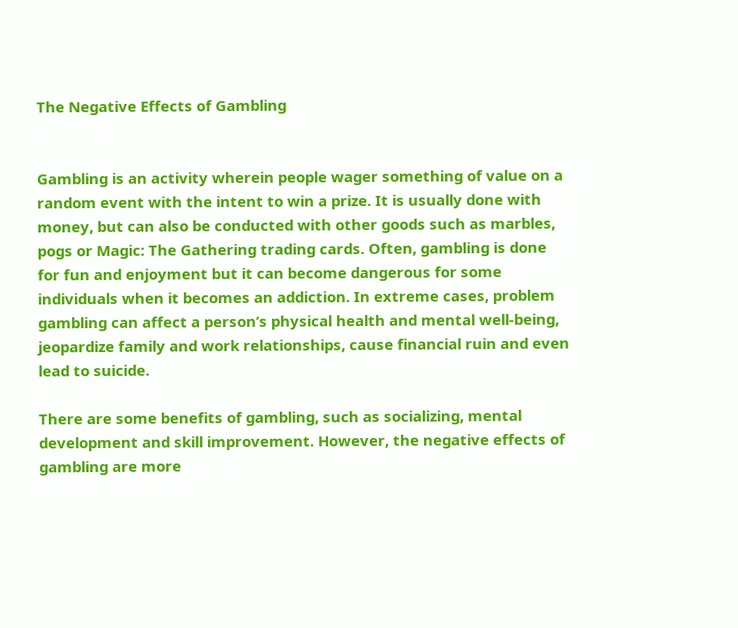The Negative Effects of Gambling


Gambling is an activity wherein people wager something of value on a random event with the intent to win a prize. It is usually done with money, but can also be conducted with other goods such as marbles, pogs or Magic: The Gathering trading cards. Often, gambling is done for fun and enjoyment but it can become dangerous for some individuals when it becomes an addiction. In extreme cases, problem gambling can affect a person’s physical health and mental well-being, jeopardize family and work relationships, cause financial ruin and even lead to suicide.

There are some benefits of gambling, such as socializing, mental development and skill improvement. However, the negative effects of gambling are more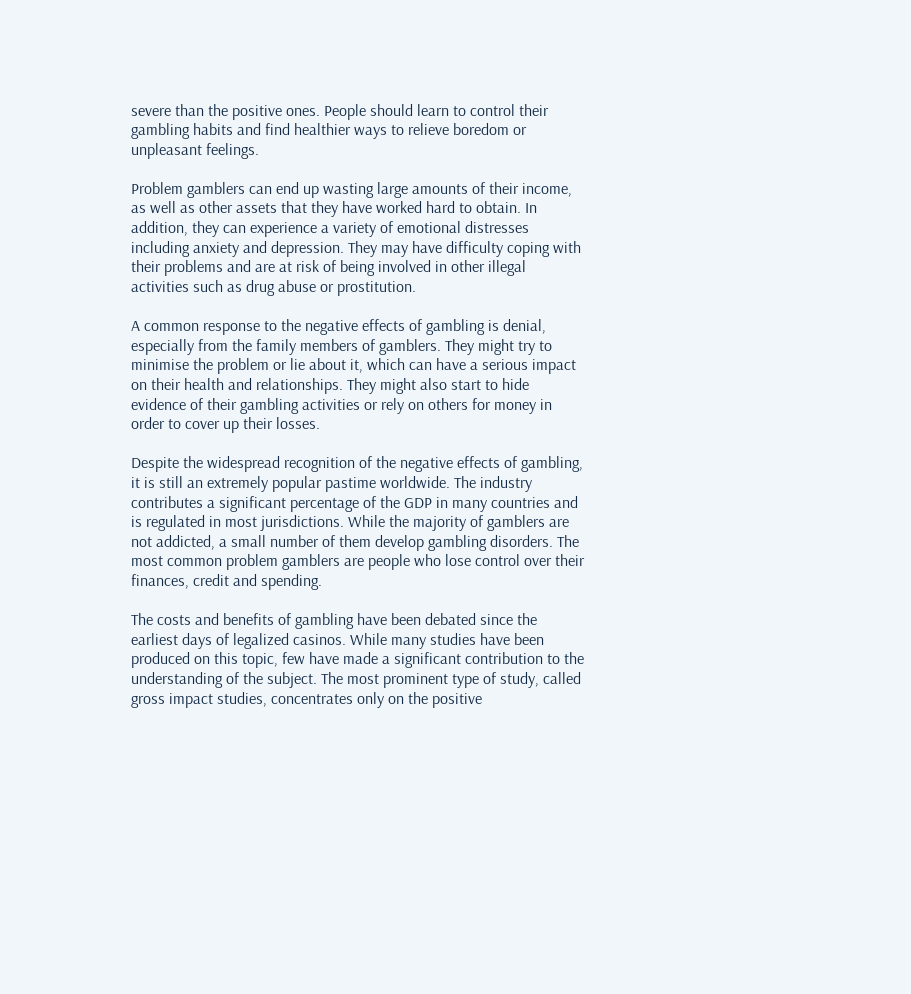severe than the positive ones. People should learn to control their gambling habits and find healthier ways to relieve boredom or unpleasant feelings.

Problem gamblers can end up wasting large amounts of their income, as well as other assets that they have worked hard to obtain. In addition, they can experience a variety of emotional distresses including anxiety and depression. They may have difficulty coping with their problems and are at risk of being involved in other illegal activities such as drug abuse or prostitution.

A common response to the negative effects of gambling is denial, especially from the family members of gamblers. They might try to minimise the problem or lie about it, which can have a serious impact on their health and relationships. They might also start to hide evidence of their gambling activities or rely on others for money in order to cover up their losses.

Despite the widespread recognition of the negative effects of gambling, it is still an extremely popular pastime worldwide. The industry contributes a significant percentage of the GDP in many countries and is regulated in most jurisdictions. While the majority of gamblers are not addicted, a small number of them develop gambling disorders. The most common problem gamblers are people who lose control over their finances, credit and spending.

The costs and benefits of gambling have been debated since the earliest days of legalized casinos. While many studies have been produced on this topic, few have made a significant contribution to the understanding of the subject. The most prominent type of study, called gross impact studies, concentrates only on the positive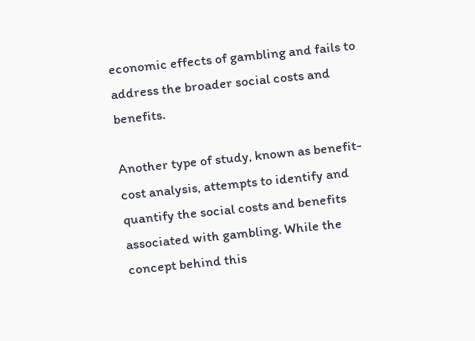economic effects of gambling and fails to address the broader social costs and benefits.

Another type of study, known as benefit-cost analysis, attempts to identify and quantify the social costs and benefits associated with gambling. While the concept behind this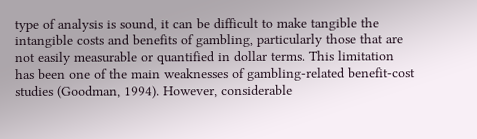type of analysis is sound, it can be difficult to make tangible the intangible costs and benefits of gambling, particularly those that are not easily measurable or quantified in dollar terms. This limitation has been one of the main weaknesses of gambling-related benefit-cost studies (Goodman, 1994). However, considerable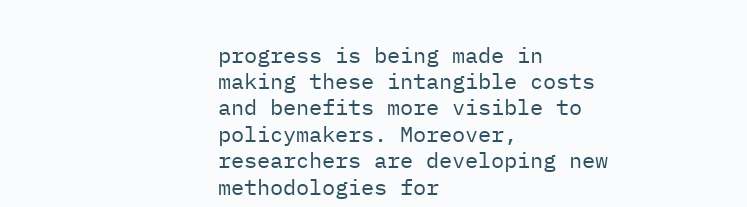progress is being made in making these intangible costs and benefits more visible to policymakers. Moreover, researchers are developing new methodologies for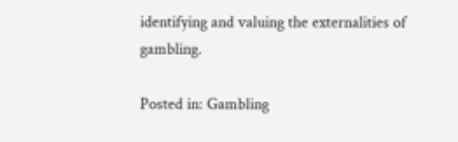identifying and valuing the externalities of gambling.

Posted in: Gambling